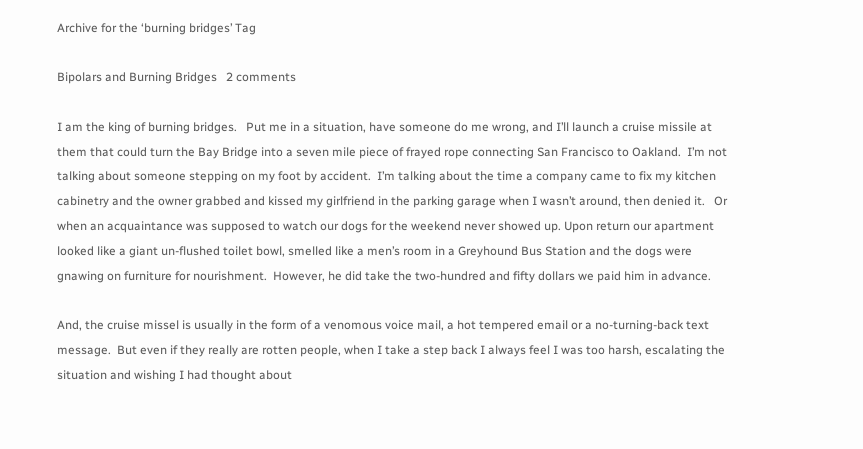Archive for the ‘burning bridges’ Tag

Bipolars and Burning Bridges   2 comments

I am the king of burning bridges.   Put me in a situation, have someone do me wrong, and I’ll launch a cruise missile at them that could turn the Bay Bridge into a seven mile piece of frayed rope connecting San Francisco to Oakland.  I’m not talking about someone stepping on my foot by accident.  I’m talking about the time a company came to fix my kitchen cabinetry and the owner grabbed and kissed my girlfriend in the parking garage when I wasn’t around, then denied it.   Or when an acquaintance was supposed to watch our dogs for the weekend never showed up. Upon return our apartment looked like a giant un-flushed toilet bowl, smelled like a men’s room in a Greyhound Bus Station and the dogs were gnawing on furniture for nourishment.  However, he did take the two-hundred and fifty dollars we paid him in advance.

And, the cruise missel is usually in the form of a venomous voice mail, a hot tempered email or a no-turning-back text message.  But even if they really are rotten people, when I take a step back I always feel I was too harsh, escalating the situation and wishing I had thought about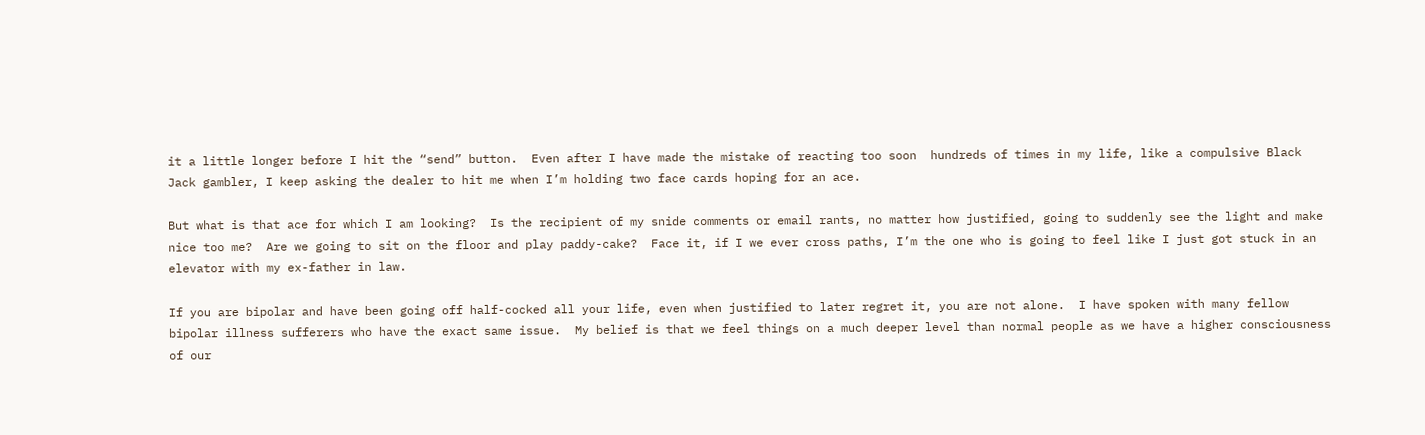it a little longer before I hit the “send” button.  Even after I have made the mistake of reacting too soon  hundreds of times in my life, like a compulsive Black Jack gambler, I keep asking the dealer to hit me when I’m holding two face cards hoping for an ace.

But what is that ace for which I am looking?  Is the recipient of my snide comments or email rants, no matter how justified, going to suddenly see the light and make nice too me?  Are we going to sit on the floor and play paddy-cake?  Face it, if I we ever cross paths, I’m the one who is going to feel like I just got stuck in an elevator with my ex-father in law.

If you are bipolar and have been going off half-cocked all your life, even when justified to later regret it, you are not alone.  I have spoken with many fellow bipolar illness sufferers who have the exact same issue.  My belief is that we feel things on a much deeper level than normal people as we have a higher consciousness of our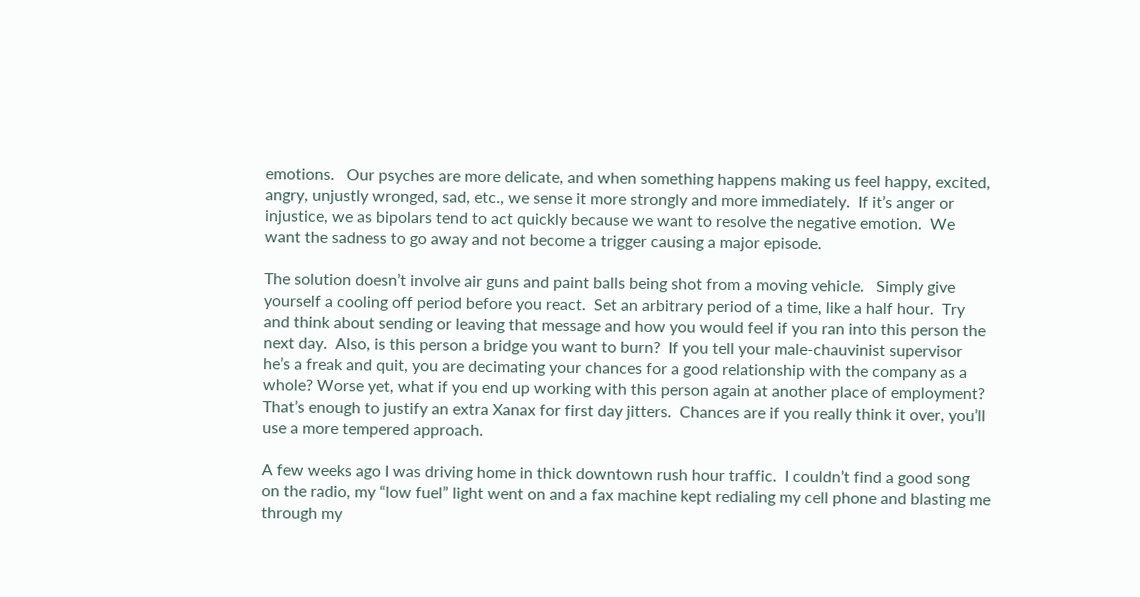emotions.   Our psyches are more delicate, and when something happens making us feel happy, excited, angry, unjustly wronged, sad, etc., we sense it more strongly and more immediately.  If it’s anger or  injustice, we as bipolars tend to act quickly because we want to resolve the negative emotion.  We want the sadness to go away and not become a trigger causing a major episode.

The solution doesn’t involve air guns and paint balls being shot from a moving vehicle.   Simply give yourself a cooling off period before you react.  Set an arbitrary period of a time, like a half hour.  Try and think about sending or leaving that message and how you would feel if you ran into this person the next day.  Also, is this person a bridge you want to burn?  If you tell your male-chauvinist supervisor he’s a freak and quit, you are decimating your chances for a good relationship with the company as a whole? Worse yet, what if you end up working with this person again at another place of employment?  That’s enough to justify an extra Xanax for first day jitters.  Chances are if you really think it over, you’ll use a more tempered approach.

A few weeks ago I was driving home in thick downtown rush hour traffic.  I couldn’t find a good song on the radio, my “low fuel” light went on and a fax machine kept redialing my cell phone and blasting me through my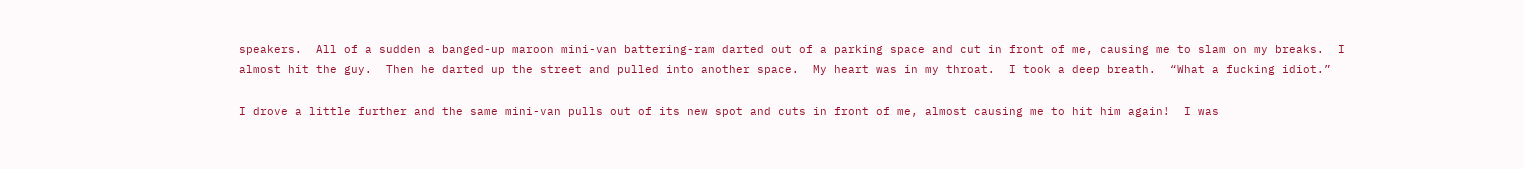speakers.  All of a sudden a banged-up maroon mini-van battering-ram darted out of a parking space and cut in front of me, causing me to slam on my breaks.  I almost hit the guy.  Then he darted up the street and pulled into another space.  My heart was in my throat.  I took a deep breath.  “What a fucking idiot.”

I drove a little further and the same mini-van pulls out of its new spot and cuts in front of me, almost causing me to hit him again!  I was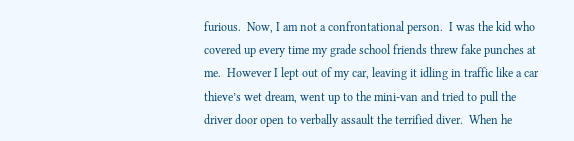furious.  Now, I am not a confrontational person.  I was the kid who covered up every time my grade school friends threw fake punches at me.  However I lept out of my car, leaving it idling in traffic like a car thieve’s wet dream, went up to the mini-van and tried to pull the driver door open to verbally assault the terrified diver.  When he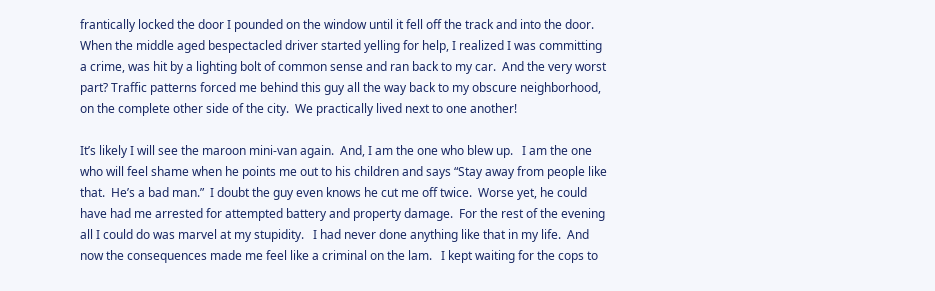frantically locked the door I pounded on the window until it fell off the track and into the door.  When the middle aged bespectacled driver started yelling for help, I realized I was committing a crime, was hit by a lighting bolt of common sense and ran back to my car.  And the very worst part? Traffic patterns forced me behind this guy all the way back to my obscure neighborhood, on the complete other side of the city.  We practically lived next to one another!

It’s likely I will see the maroon mini-van again.  And, I am the one who blew up.   I am the one who will feel shame when he points me out to his children and says “Stay away from people like that.  He’s a bad man.”  I doubt the guy even knows he cut me off twice.  Worse yet, he could have had me arrested for attempted battery and property damage.  For the rest of the evening all I could do was marvel at my stupidity.   I had never done anything like that in my life.  And now the consequences made me feel like a criminal on the lam.   I kept waiting for the cops to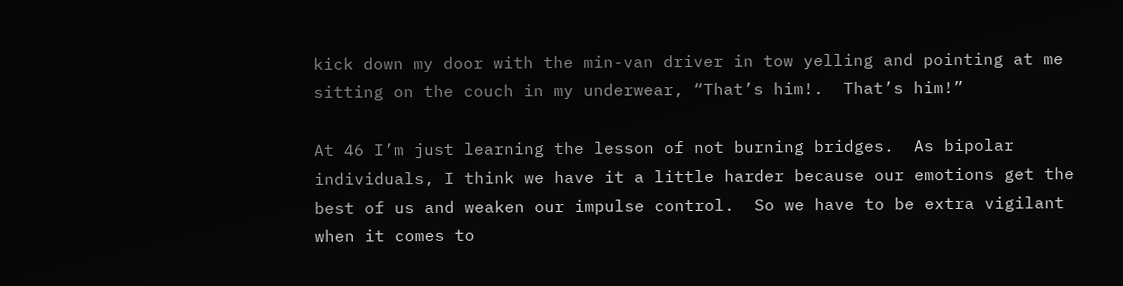kick down my door with the min-van driver in tow yelling and pointing at me sitting on the couch in my underwear, “That’s him!.  That’s him!”

At 46 I’m just learning the lesson of not burning bridges.  As bipolar individuals, I think we have it a little harder because our emotions get the best of us and weaken our impulse control.  So we have to be extra vigilant when it comes to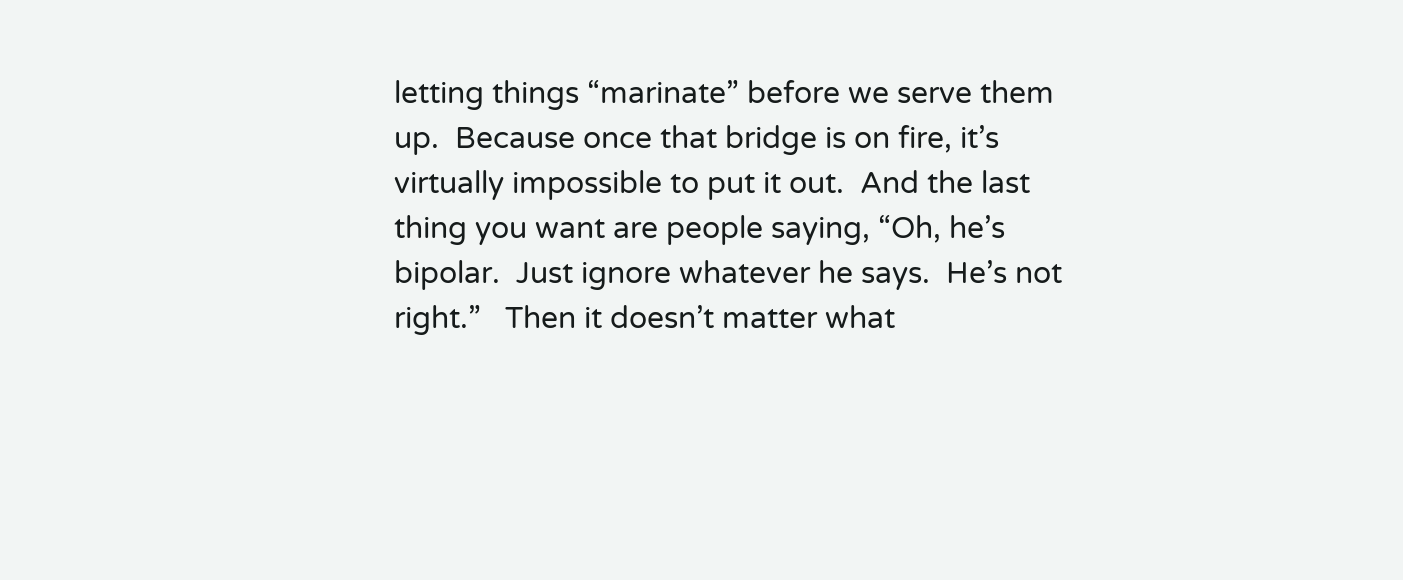letting things “marinate” before we serve them up.  Because once that bridge is on fire, it’s virtually impossible to put it out.  And the last thing you want are people saying, “Oh, he’s bipolar.  Just ignore whatever he says.  He’s not right.”   Then it doesn’t matter what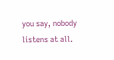you say, nobody listens at all.